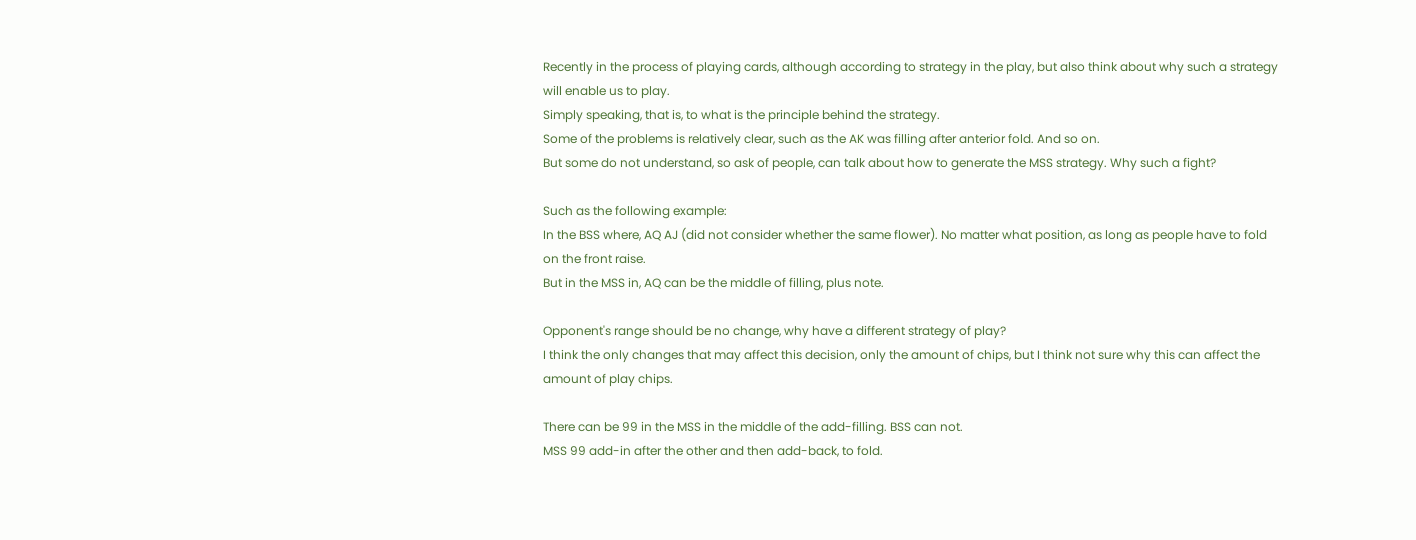Recently in the process of playing cards, although according to strategy in the play, but also think about why such a strategy will enable us to play.
Simply speaking, that is, to what is the principle behind the strategy.
Some of the problems is relatively clear, such as the AK was filling after anterior fold. And so on.
But some do not understand, so ask of people, can talk about how to generate the MSS strategy. Why such a fight?

Such as the following example:
In the BSS where, AQ AJ (did not consider whether the same flower). No matter what position, as long as people have to fold on the front raise.
But in the MSS in, AQ can be the middle of filling, plus note.

Opponent's range should be no change, why have a different strategy of play?
I think the only changes that may affect this decision, only the amount of chips, but I think not sure why this can affect the amount of play chips.

There can be 99 in the MSS in the middle of the add-filling. BSS can not.
MSS 99 add-in after the other and then add-back, to fold.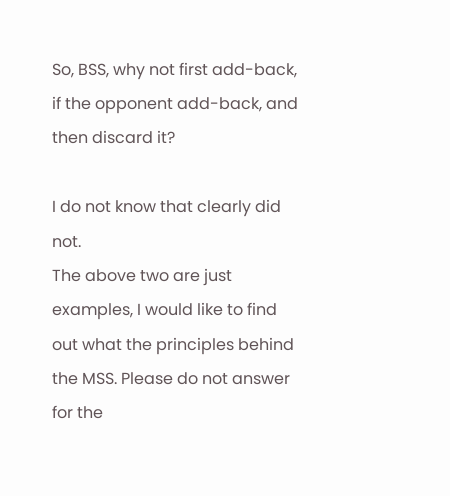So, BSS, why not first add-back, if the opponent add-back, and then discard it?

I do not know that clearly did not.
The above two are just examples, I would like to find out what the principles behind the MSS. Please do not answer for the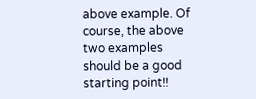above example. Of course, the above two examples should be a good starting point!!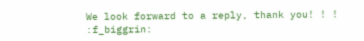We look forward to a reply, thank you! ! ! :f_biggrin: